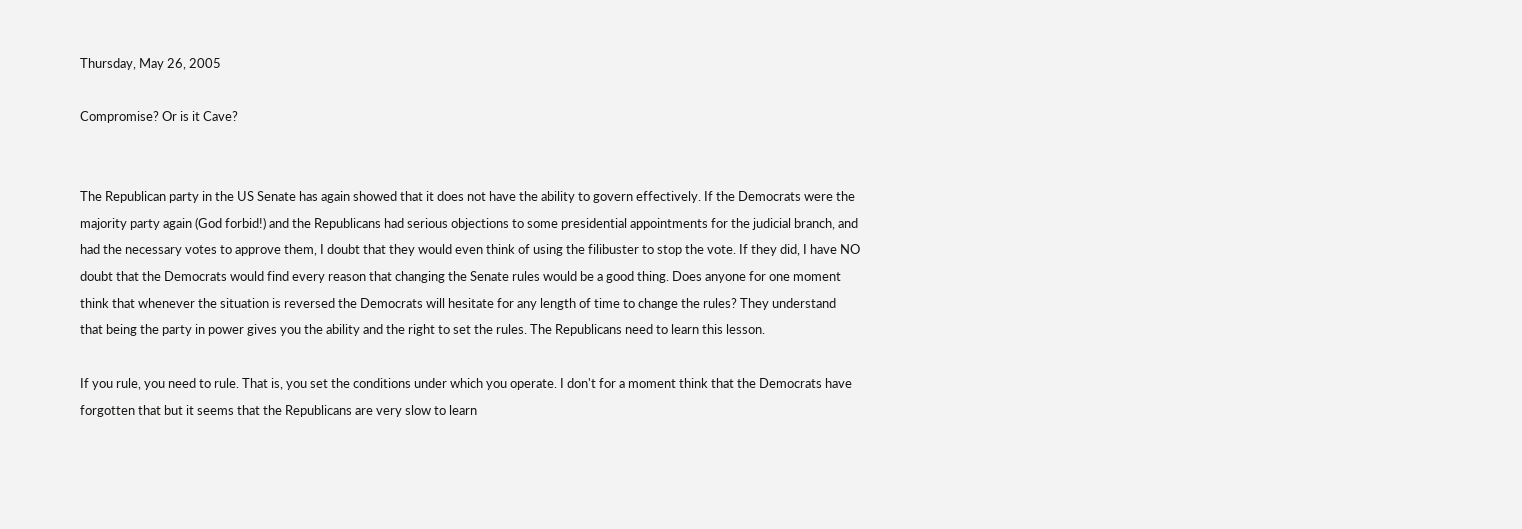Thursday, May 26, 2005

Compromise? Or is it Cave?


The Republican party in the US Senate has again showed that it does not have the ability to govern effectively. If the Democrats were the majority party again (God forbid!) and the Republicans had serious objections to some presidential appointments for the judicial branch, and had the necessary votes to approve them, I doubt that they would even think of using the filibuster to stop the vote. If they did, I have NO doubt that the Democrats would find every reason that changing the Senate rules would be a good thing. Does anyone for one moment think that whenever the situation is reversed the Democrats will hesitate for any length of time to change the rules? They understand that being the party in power gives you the ability and the right to set the rules. The Republicans need to learn this lesson.

If you rule, you need to rule. That is, you set the conditions under which you operate. I don't for a moment think that the Democrats have forgotten that but it seems that the Republicans are very slow to learn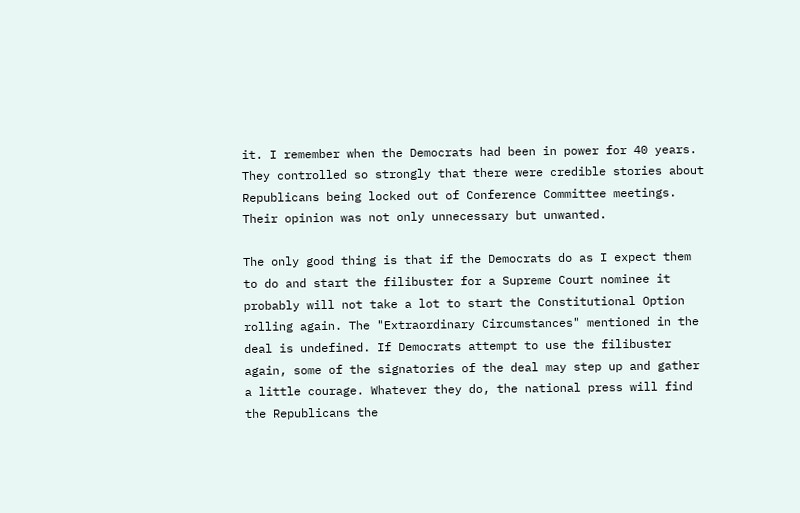it. I remember when the Democrats had been in power for 40 years. They controlled so strongly that there were credible stories about Republicans being locked out of Conference Committee meetings. Their opinion was not only unnecessary but unwanted.

The only good thing is that if the Democrats do as I expect them to do and start the filibuster for a Supreme Court nominee it probably will not take a lot to start the Constitutional Option rolling again. The "Extraordinary Circumstances" mentioned in the deal is undefined. If Democrats attempt to use the filibuster again, some of the signatories of the deal may step up and gather a little courage. Whatever they do, the national press will find the Republicans the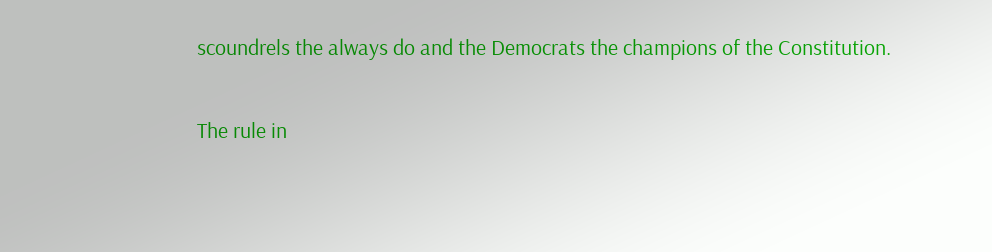scoundrels the always do and the Democrats the champions of the Constitution.

The rule in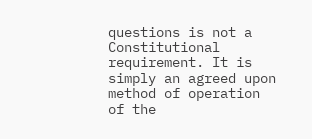questions is not a Constitutional requirement. It is simply an agreed upon method of operation of the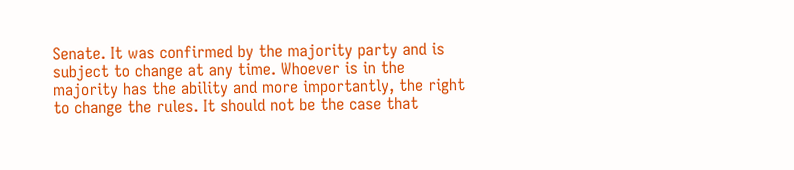Senate. It was confirmed by the majority party and is subject to change at any time. Whoever is in the majority has the ability and more importantly, the right to change the rules. It should not be the case that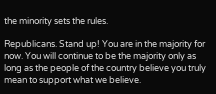the minority sets the rules.

Republicans. Stand up! You are in the majority for now. You will continue to be the majority only as long as the people of the country believe you truly mean to support what we believe.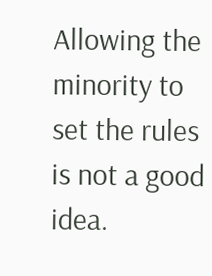Allowing the minority to set the rules is not a good idea.